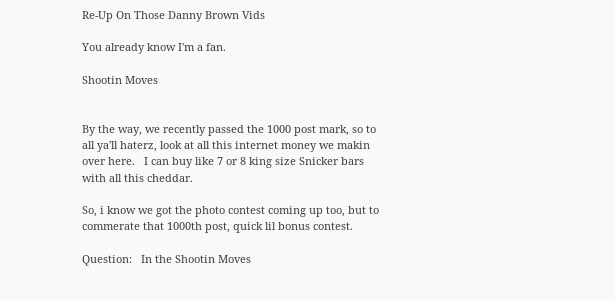Re-Up On Those Danny Brown Vids

You already know I'm a fan.

Shootin Moves


By the way, we recently passed the 1000 post mark, so to all ya'll haterz, look at all this internet money we makin over here.   I can buy like 7 or 8 king size Snicker bars with all this cheddar.

So, i know we got the photo contest coming up too, but to commerate that 1000th post, quick lil bonus contest.

Question:   In the Shootin Moves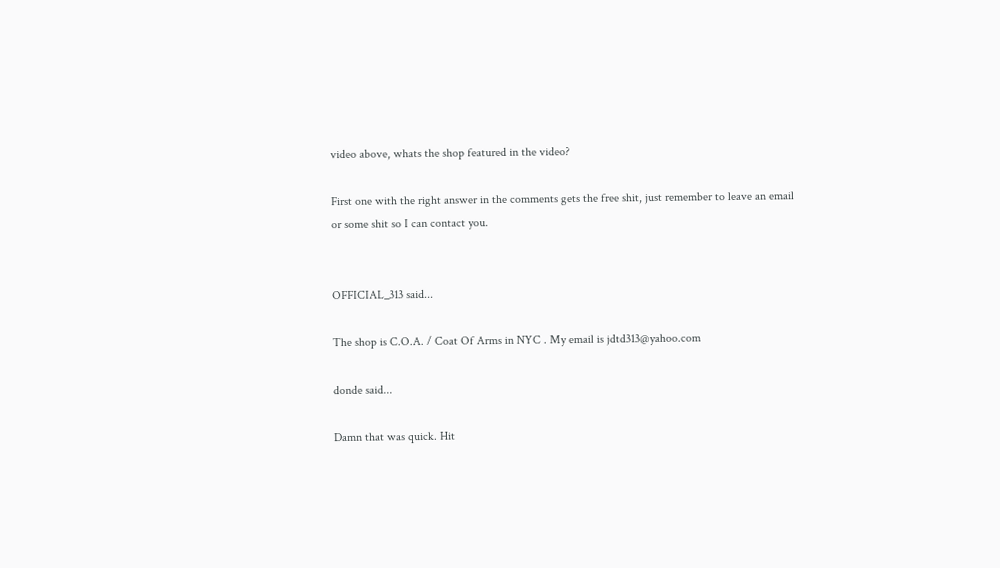video above, whats the shop featured in the video?

First one with the right answer in the comments gets the free shit, just remember to leave an email or some shit so I can contact you.


OFFICIAL_313 said...

The shop is C.O.A. / Coat Of Arms in NYC . My email is jdtd313@yahoo.com

donde said...

Damn that was quick. Hit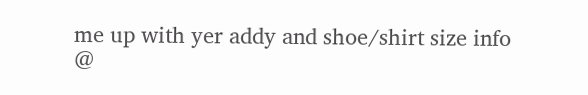me up with yer addy and shoe/shirt size info @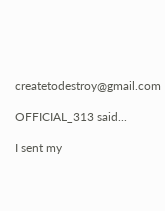createtodestroy@gmail.com

OFFICIAL_313 said...

I sent my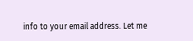info to your email address. Let me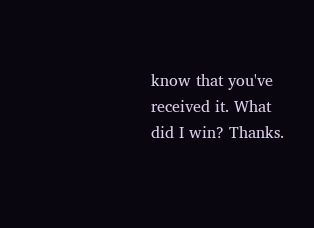know that you've received it. What did I win? Thanks.